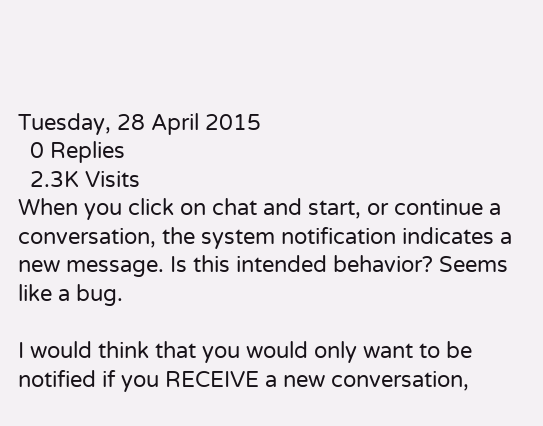Tuesday, 28 April 2015
  0 Replies
  2.3K Visits
When you click on chat and start, or continue a conversation, the system notification indicates a new message. Is this intended behavior? Seems like a bug.

I would think that you would only want to be notified if you RECEIVE a new conversation,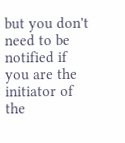but you don't need to be notified if you are the initiator of the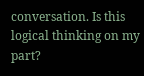conversation. Is this logical thinking on my part?